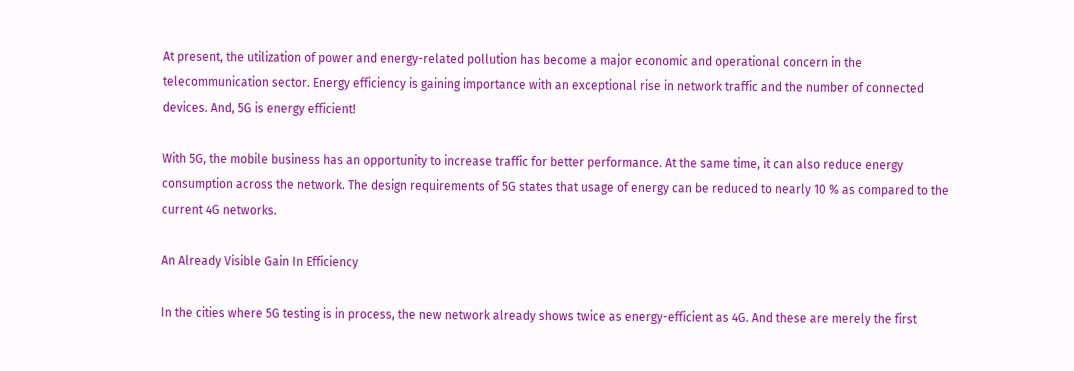At present, the utilization of power and energy-related pollution has become a major economic and operational concern in the telecommunication sector. Energy efficiency is gaining importance with an exceptional rise in network traffic and the number of connected devices. And, 5G is energy efficient!

With 5G, the mobile business has an opportunity to increase traffic for better performance. At the same time, it can also reduce energy consumption across the network. The design requirements of 5G states that usage of energy can be reduced to nearly 10 % as compared to the current 4G networks.

An Already Visible Gain In Efficiency

In the cities where 5G testing is in process, the new network already shows twice as energy-efficient as 4G. And these are merely the first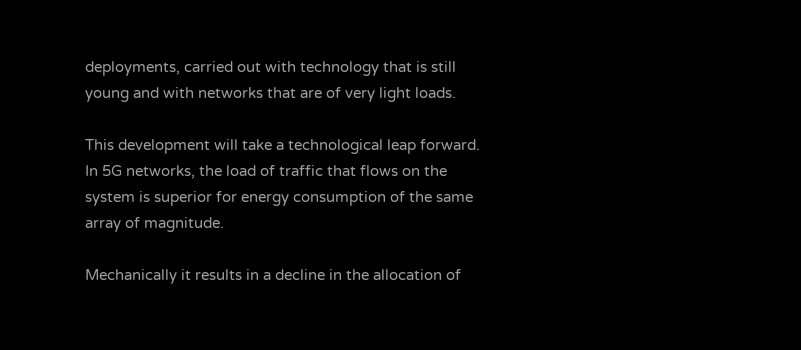deployments, carried out with technology that is still young and with networks that are of very light loads.

This development will take a technological leap forward. In 5G networks, the load of traffic that flows on the system is superior for energy consumption of the same array of magnitude.

Mechanically it results in a decline in the allocation of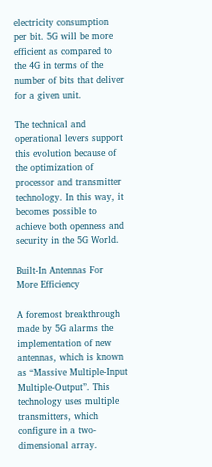electricity consumption per bit. 5G will be more efficient as compared to the 4G in terms of the number of bits that deliver for a given unit.

The technical and operational levers support this evolution because of the optimization of processor and transmitter technology. In this way, it becomes possible to achieve both openness and security in the 5G World.

Built-In Antennas For More Efficiency

A foremost breakthrough made by 5G alarms the implementation of new antennas, which is known as “Massive Multiple-Input Multiple-Output”. This technology uses multiple transmitters, which configure in a two-dimensional array.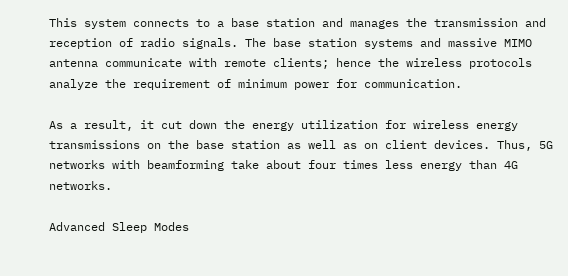This system connects to a base station and manages the transmission and reception of radio signals. The base station systems and massive MIMO antenna communicate with remote clients; hence the wireless protocols analyze the requirement of minimum power for communication.

As a result, it cut down the energy utilization for wireless energy transmissions on the base station as well as on client devices. Thus, 5G networks with beamforming take about four times less energy than 4G networks.

Advanced Sleep Modes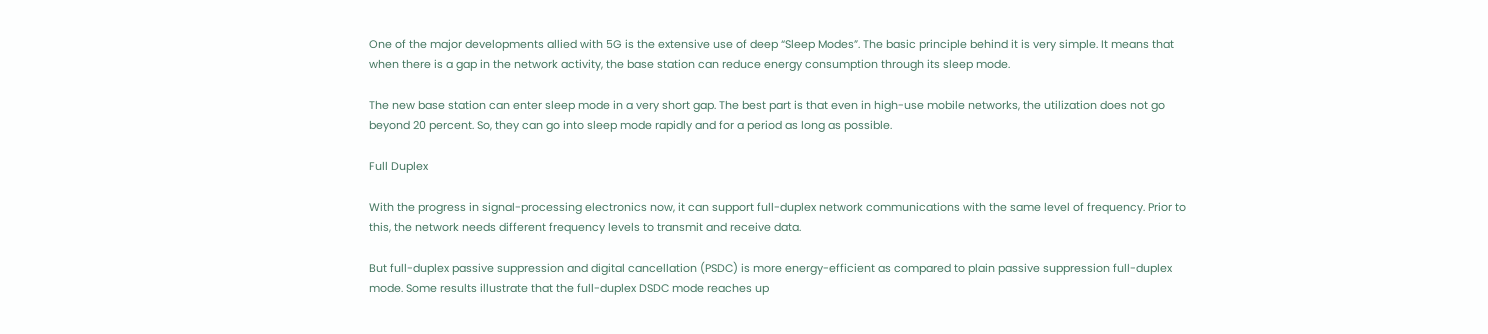One of the major developments allied with 5G is the extensive use of deep “Sleep Modes”. The basic principle behind it is very simple. It means that when there is a gap in the network activity, the base station can reduce energy consumption through its sleep mode.

The new base station can enter sleep mode in a very short gap. The best part is that even in high-use mobile networks, the utilization does not go beyond 20 percent. So, they can go into sleep mode rapidly and for a period as long as possible.

Full Duplex

With the progress in signal-processing electronics now, it can support full-duplex network communications with the same level of frequency. Prior to this, the network needs different frequency levels to transmit and receive data.

But full-duplex passive suppression and digital cancellation (PSDC) is more energy-efficient as compared to plain passive suppression full-duplex mode. Some results illustrate that the full-duplex DSDC mode reaches up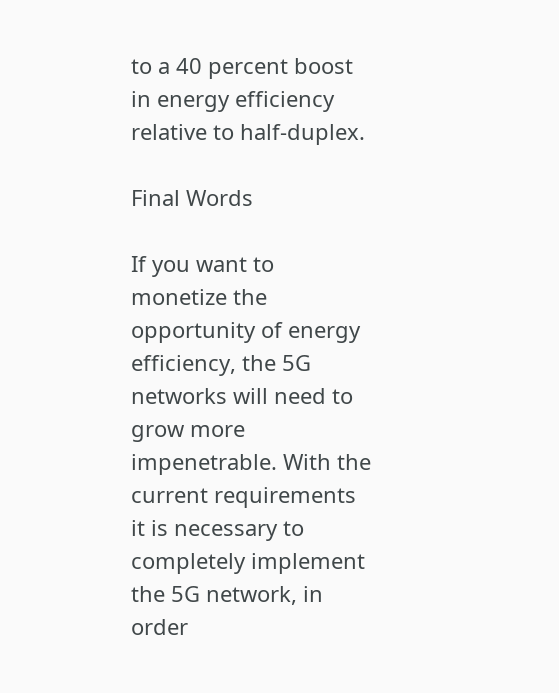to a 40 percent boost in energy efficiency relative to half-duplex.

Final Words

If you want to monetize the opportunity of energy efficiency, the 5G networks will need to grow more impenetrable. With the current requirements it is necessary to completely implement the 5G network, in order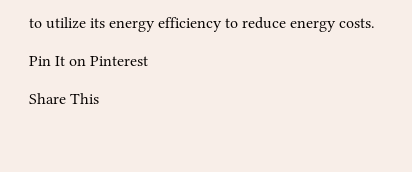to utilize its energy efficiency to reduce energy costs.

Pin It on Pinterest

Share This